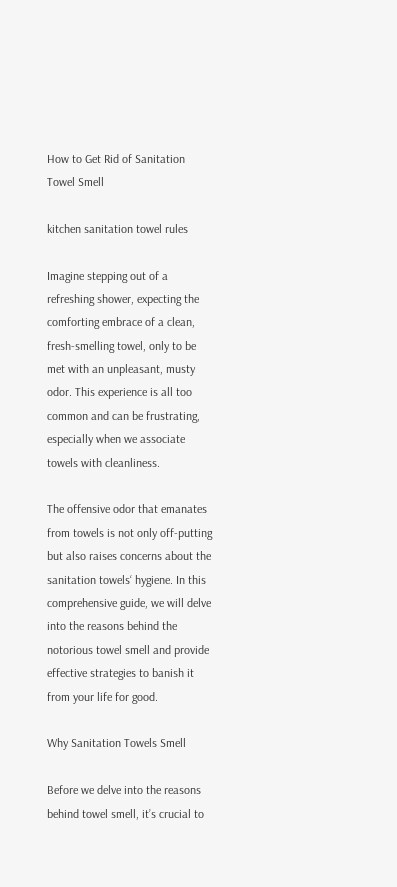How to Get Rid of Sanitation Towel Smell

kitchen sanitation towel rules

Imagine stepping out of a refreshing shower, expecting the comforting embrace of a clean, fresh-smelling towel, only to be met with an unpleasant, musty odor. This experience is all too common and can be frustrating, especially when we associate towels with cleanliness.

The offensive odor that emanates from towels is not only off-putting but also raises concerns about the sanitation towels‘ hygiene. In this comprehensive guide, we will delve into the reasons behind the notorious towel smell and provide effective strategies to banish it from your life for good.

Why Sanitation Towels Smell

Before we delve into the reasons behind towel smell, it’s crucial to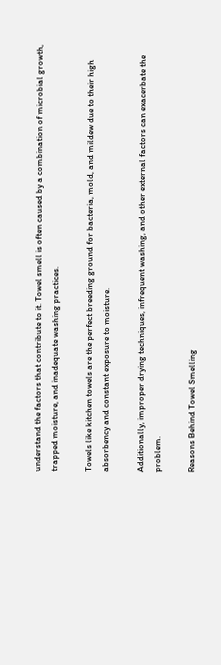understand the factors that contribute to it. Towel smell is often caused by a combination of microbial growth, trapped moisture, and inadequate washing practices.

Towels like kitchen towels are the perfect breeding ground for bacteria, mold, and mildew due to their high absorbency and constant exposure to moisture.

Additionally, improper drying techniques, infrequent washing, and other external factors can exacerbate the problem.

Reasons Behind Towel Smelling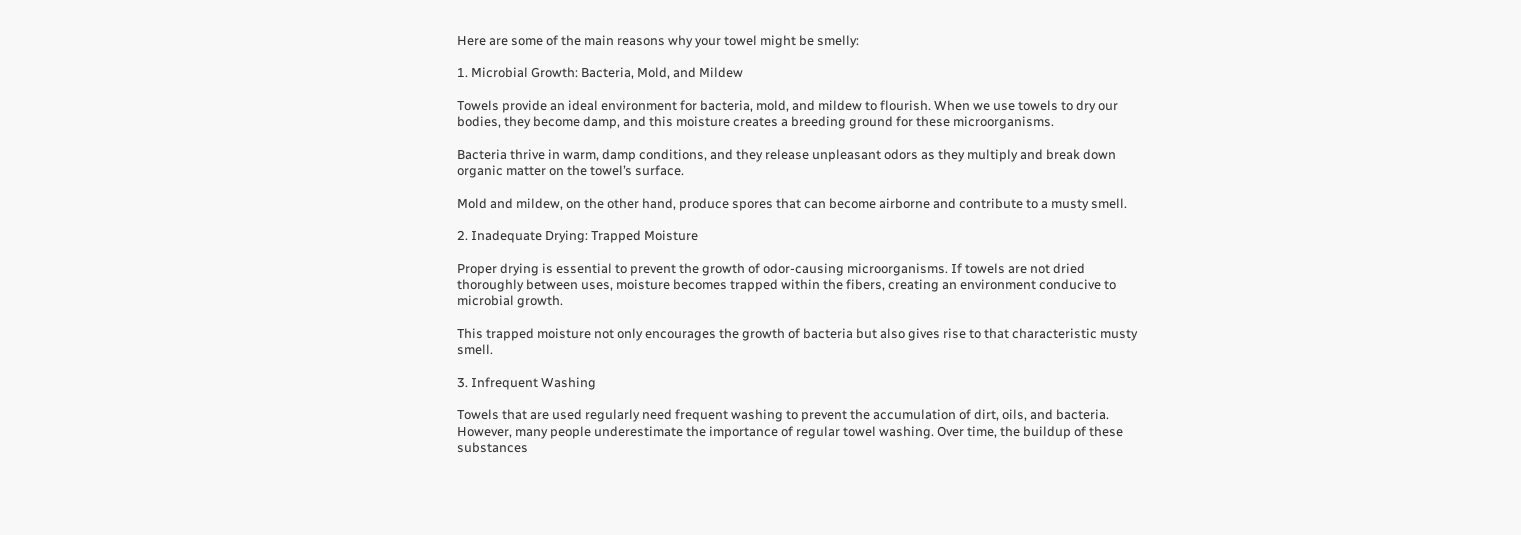Here are some of the main reasons why your towel might be smelly:

1. Microbial Growth: Bacteria, Mold, and Mildew

Towels provide an ideal environment for bacteria, mold, and mildew to flourish. When we use towels to dry our bodies, they become damp, and this moisture creates a breeding ground for these microorganisms.

Bacteria thrive in warm, damp conditions, and they release unpleasant odors as they multiply and break down organic matter on the towel’s surface.

Mold and mildew, on the other hand, produce spores that can become airborne and contribute to a musty smell.

2. Inadequate Drying: Trapped Moisture

Proper drying is essential to prevent the growth of odor-causing microorganisms. If towels are not dried thoroughly between uses, moisture becomes trapped within the fibers, creating an environment conducive to microbial growth.

This trapped moisture not only encourages the growth of bacteria but also gives rise to that characteristic musty smell.

3. Infrequent Washing

Towels that are used regularly need frequent washing to prevent the accumulation of dirt, oils, and bacteria. However, many people underestimate the importance of regular towel washing. Over time, the buildup of these substances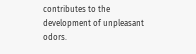contributes to the development of unpleasant odors.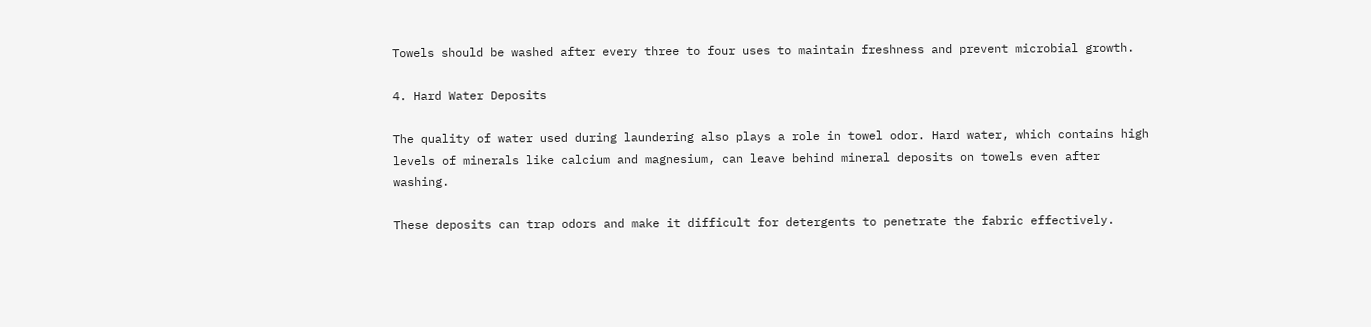Towels should be washed after every three to four uses to maintain freshness and prevent microbial growth.

4. Hard Water Deposits

The quality of water used during laundering also plays a role in towel odor. Hard water, which contains high levels of minerals like calcium and magnesium, can leave behind mineral deposits on towels even after washing.

These deposits can trap odors and make it difficult for detergents to penetrate the fabric effectively.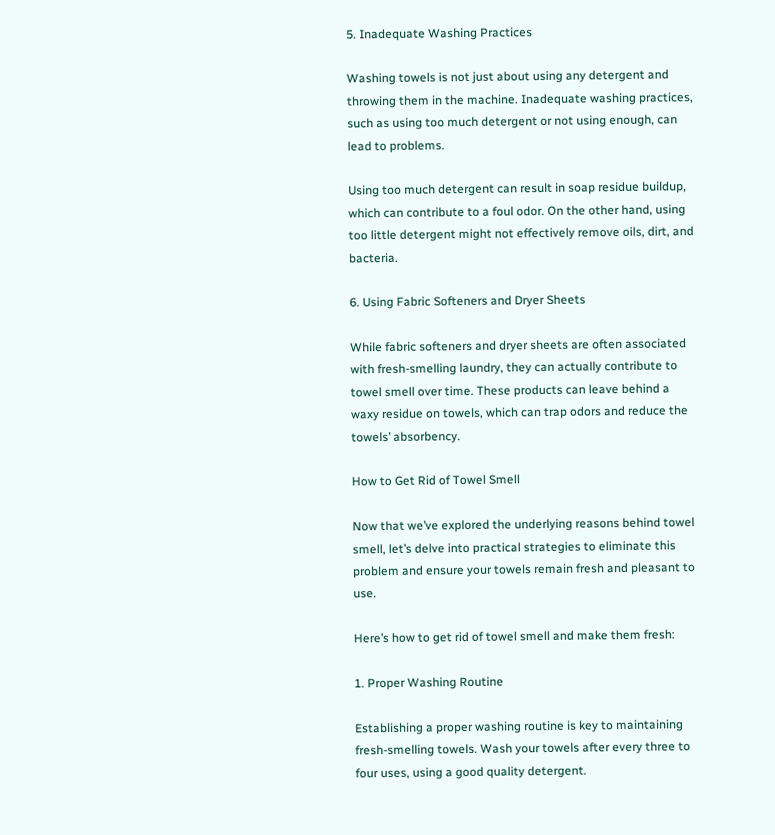5. Inadequate Washing Practices

Washing towels is not just about using any detergent and throwing them in the machine. Inadequate washing practices, such as using too much detergent or not using enough, can lead to problems.

Using too much detergent can result in soap residue buildup, which can contribute to a foul odor. On the other hand, using too little detergent might not effectively remove oils, dirt, and bacteria.

6. Using Fabric Softeners and Dryer Sheets

While fabric softeners and dryer sheets are often associated with fresh-smelling laundry, they can actually contribute to towel smell over time. These products can leave behind a waxy residue on towels, which can trap odors and reduce the towels’ absorbency.

How to Get Rid of Towel Smell

Now that we’ve explored the underlying reasons behind towel smell, let’s delve into practical strategies to eliminate this problem and ensure your towels remain fresh and pleasant to use.

Here’s how to get rid of towel smell and make them fresh:

1. Proper Washing Routine

Establishing a proper washing routine is key to maintaining fresh-smelling towels. Wash your towels after every three to four uses, using a good quality detergent.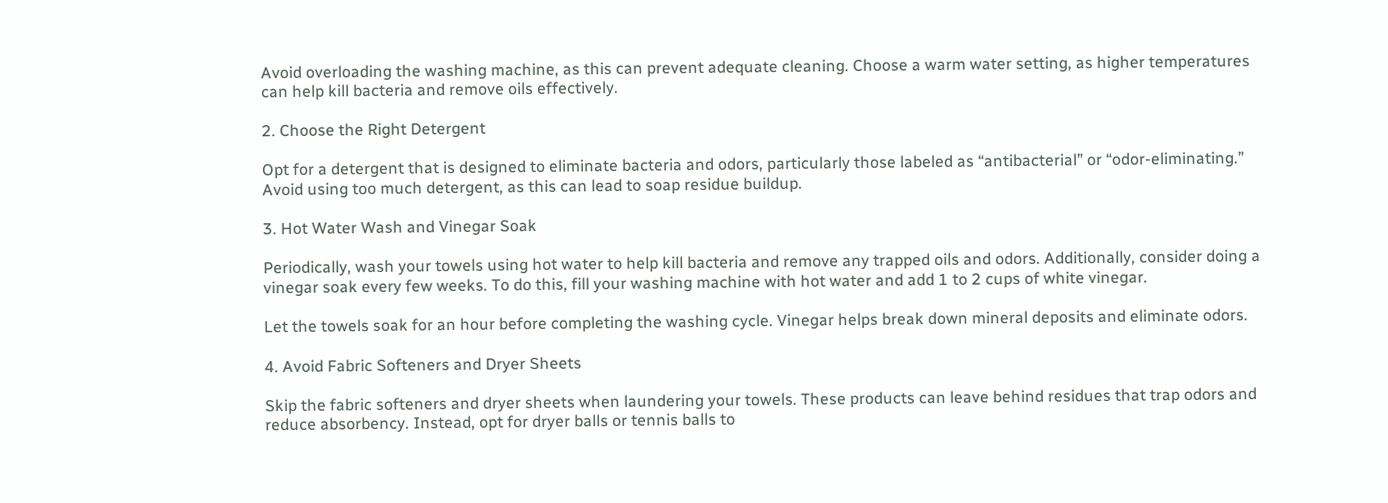Avoid overloading the washing machine, as this can prevent adequate cleaning. Choose a warm water setting, as higher temperatures can help kill bacteria and remove oils effectively.

2. Choose the Right Detergent

Opt for a detergent that is designed to eliminate bacteria and odors, particularly those labeled as “antibacterial” or “odor-eliminating.” Avoid using too much detergent, as this can lead to soap residue buildup.

3. Hot Water Wash and Vinegar Soak

Periodically, wash your towels using hot water to help kill bacteria and remove any trapped oils and odors. Additionally, consider doing a vinegar soak every few weeks. To do this, fill your washing machine with hot water and add 1 to 2 cups of white vinegar.

Let the towels soak for an hour before completing the washing cycle. Vinegar helps break down mineral deposits and eliminate odors.

4. Avoid Fabric Softeners and Dryer Sheets

Skip the fabric softeners and dryer sheets when laundering your towels. These products can leave behind residues that trap odors and reduce absorbency. Instead, opt for dryer balls or tennis balls to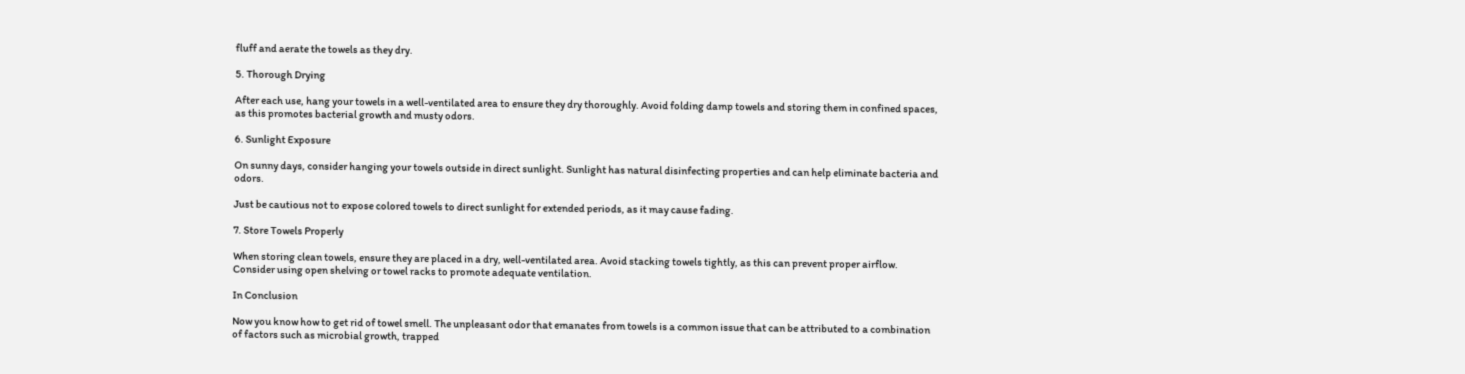fluff and aerate the towels as they dry.

5. Thorough Drying

After each use, hang your towels in a well-ventilated area to ensure they dry thoroughly. Avoid folding damp towels and storing them in confined spaces, as this promotes bacterial growth and musty odors.

6. Sunlight Exposure

On sunny days, consider hanging your towels outside in direct sunlight. Sunlight has natural disinfecting properties and can help eliminate bacteria and odors.

Just be cautious not to expose colored towels to direct sunlight for extended periods, as it may cause fading.

7. Store Towels Properly

When storing clean towels, ensure they are placed in a dry, well-ventilated area. Avoid stacking towels tightly, as this can prevent proper airflow. Consider using open shelving or towel racks to promote adequate ventilation.

In Conclusion

Now you know how to get rid of towel smell. The unpleasant odor that emanates from towels is a common issue that can be attributed to a combination of factors such as microbial growth, trapped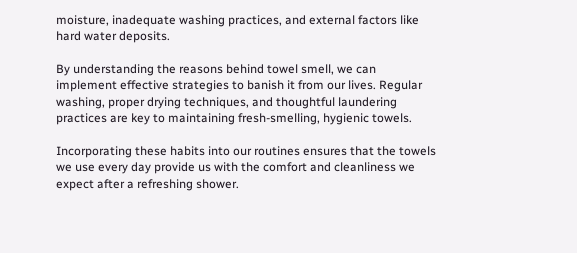moisture, inadequate washing practices, and external factors like hard water deposits.

By understanding the reasons behind towel smell, we can implement effective strategies to banish it from our lives. Regular washing, proper drying techniques, and thoughtful laundering practices are key to maintaining fresh-smelling, hygienic towels.

Incorporating these habits into our routines ensures that the towels we use every day provide us with the comfort and cleanliness we expect after a refreshing shower.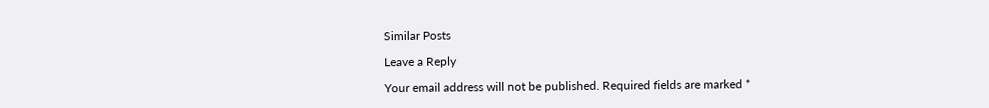Similar Posts

Leave a Reply

Your email address will not be published. Required fields are marked *